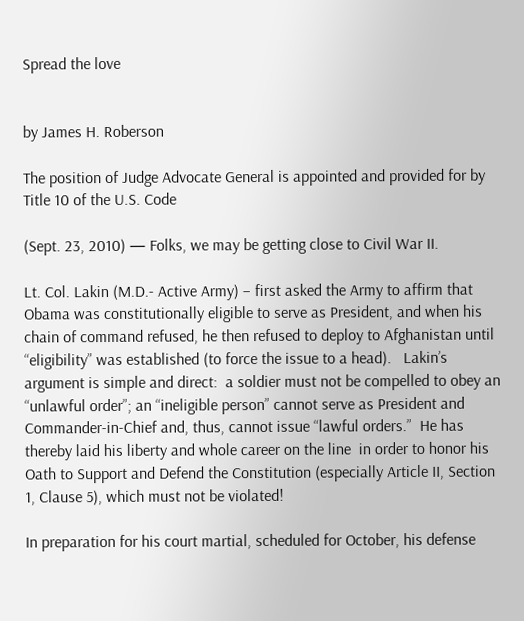Spread the love


by James H. Roberson

The position of Judge Advocate General is appointed and provided for by Title 10 of the U.S. Code

(Sept. 23, 2010) — Folks, we may be getting close to Civil War II.

Lt. Col. Lakin (M.D.- Active Army) – first asked the Army to affirm that Obama was constitutionally eligible to serve as President, and when his chain of command refused, he then refused to deploy to Afghanistan until “eligibility” was established (to force the issue to a head).   Lakin’s argument is simple and direct:  a soldier must not be compelled to obey an “unlawful order”; an “ineligible person” cannot serve as President and Commander-in-Chief and, thus, cannot issue “lawful orders.”  He has thereby laid his liberty and whole career on the line  in order to honor his Oath to Support and Defend the Constitution (especially Article II, Section 1, Clause 5), which must not be violated!

In preparation for his court martial, scheduled for October, his defense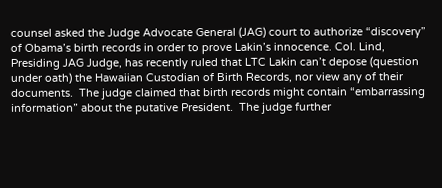counsel asked the Judge Advocate General (JAG) court to authorize “discovery” of Obama’s birth records in order to prove Lakin’s innocence. Col. Lind, Presiding JAG Judge, has recently ruled that LTC Lakin can’t depose (question under oath) the Hawaiian Custodian of Birth Records, nor view any of their documents.  The judge claimed that birth records might contain “embarrassing information” about the putative President.  The judge further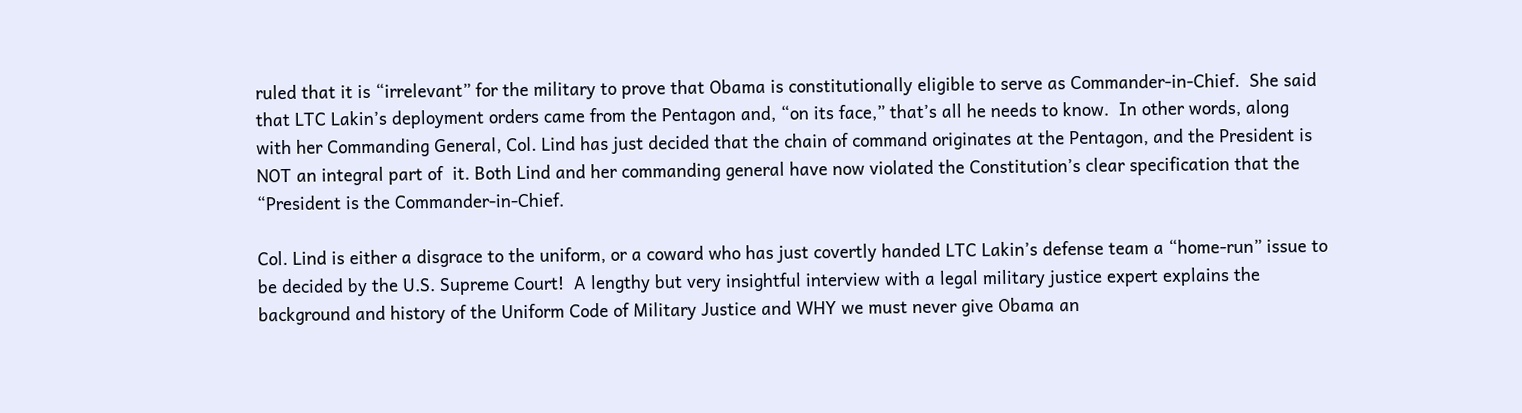ruled that it is “irrelevant” for the military to prove that Obama is constitutionally eligible to serve as Commander-in-Chief.  She said that LTC Lakin’s deployment orders came from the Pentagon and, “on its face,” that’s all he needs to know.  In other words, along with her Commanding General, Col. Lind has just decided that the chain of command originates at the Pentagon, and the President is NOT an integral part of  it. Both Lind and her commanding general have now violated the Constitution’s clear specification that the “President is the Commander-in-Chief.

Col. Lind is either a disgrace to the uniform, or a coward who has just covertly handed LTC Lakin’s defense team a “home-run” issue to be decided by the U.S. Supreme Court!  A lengthy but very insightful interview with a legal military justice expert explains the background and history of the Uniform Code of Military Justice and WHY we must never give Obama an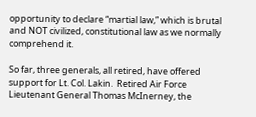opportunity to declare “martial law,” which is brutal and NOT civilized, constitutional law as we normally comprehend it.

So far, three generals, all retired, have offered support for Lt. Col. Lakin.  Retired Air Force Lieutenant General Thomas McInerney, the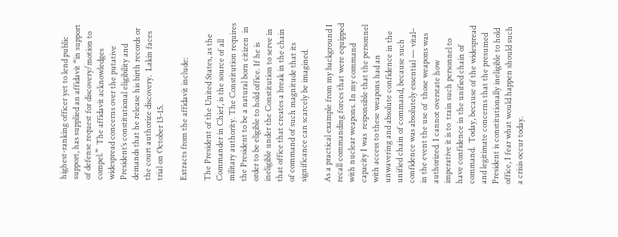highest-ranking officer yet to lend public support, has supplied an affidavit “in support of defense request for discovery/motion to compel.”  The affidavit acknowledges widespread concerns over the putative President’s constitutional eligibility and demands that he release his birth records or the court authorize discovery.  Lakin faces trial on October 13-15.

Extracts from the affidavit include:

The President of the United States, as the Commander in Chief, is the source of all military authority. The Constitution requires the President to be a natural born citizen  in order to be eligible to hold office. If he is ineligible under the Constitution to serve in that office that creates a break in the chain of command of such magnitude that its significance can scarcely be imagined.

As a practical example from my background I recall commanding forces that were equipped with nuclear weapons. In my command capacity I was  responsible that the personnel with access to these weapons had an unwavering and absolute confidence in the unified chain of command, because such confidence was absolutely essential — vital– in the event the use of  those weapons was authorized. I cannot overstate how imperative it is to  train such personnel to have confidence in the unified chain of command.  Today, because of the widespread and legitimate concerns that the presumed President is constitutionally ineligible to hold office, I fear what would happen should such a crisis occur today.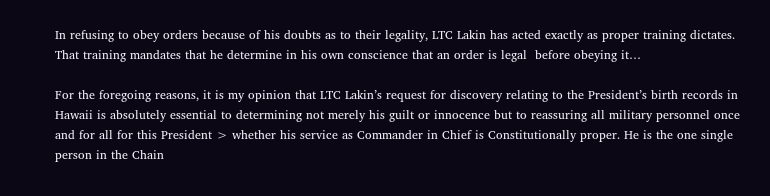In refusing to obey orders because of his doubts as to their legality, LTC Lakin has acted exactly as proper training dictates. That training mandates that he determine in his own conscience that an order is legal  before obeying it…

For the foregoing reasons, it is my opinion that LTC Lakin’s request for discovery relating to the President’s birth records in Hawaii is absolutely essential to determining not merely his guilt or innocence but to reassuring all military personnel once and for all for this President > whether his service as Commander in Chief is Constitutionally proper. He is the one single person in the Chain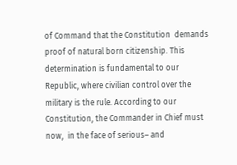of Command that the Constitution  demands proof of natural born citizenship. This determination is fundamental to our Republic, where civilian control over the military is the rule. According to our Constitution, the Commander in Chief must now,  in the face of serious– and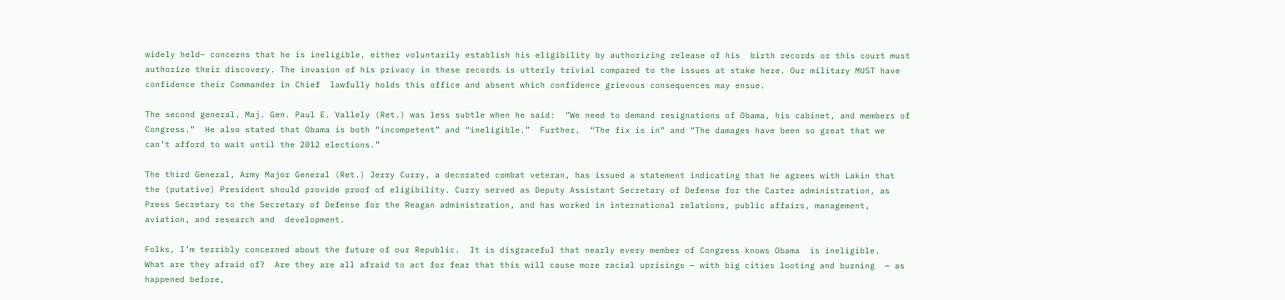widely held– concerns that he is ineligible, either voluntarily establish his eligibility by authorizing release of his  birth records or this court must authorize their discovery. The invasion of his privacy in these records is utterly trivial compared to the issues at stake here. Our military MUST have confidence their Commander in Chief  lawfully holds this office and absent which confidence grievous consequences may ensue.

The second general, Maj. Gen. Paul E. Vallely (Ret.) was less subtle when he said:  “We need to demand resignations of Obama, his cabinet, and members of Congress.”  He also stated that Obama is both “incompetent” and “ineligible.”  Further,  “The fix is in” and “The damages have been so great that we can’t afford to wait until the 2012 elections.”

The third General, Army Major General (Ret.) Jerry Curry, a decorated combat veteran, has issued a statement indicating that he agrees with Lakin that the (putative) President should provide proof of eligibility. Curry served as Deputy Assistant Secretary of Defense for the Carter administration, as Press Secretary to the Secretary of Defense for the Reagan administration, and has worked in international relations, public affairs, management, aviation, and research and  development.

Folks, I’m terribly concerned about the future of our Republic.  It is disgraceful that nearly every member of Congress knows Obama  is ineligible.   What are they afraid of?  Are they are all afraid to act for fear that this will cause more racial uprisings — with big cities looting and burning  — as happened before,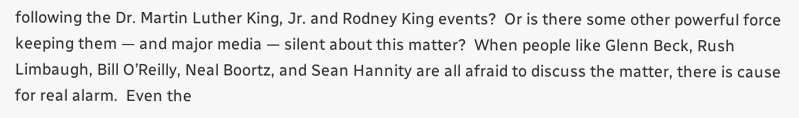following the Dr. Martin Luther King, Jr. and Rodney King events?  Or is there some other powerful force keeping them — and major media — silent about this matter?  When people like Glenn Beck, Rush Limbaugh, Bill O’Reilly, Neal Boortz, and Sean Hannity are all afraid to discuss the matter, there is cause for real alarm.  Even the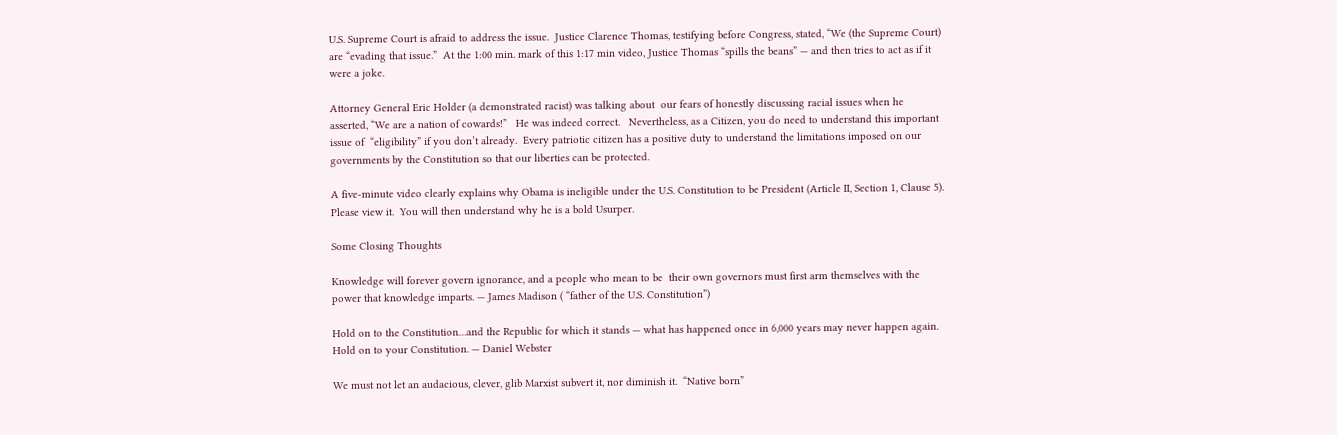U.S. Supreme Court is afraid to address the issue.  Justice Clarence Thomas, testifying before Congress, stated, “We (the Supreme Court) are “evading that issue.”  At the 1:00 min. mark of this 1:17 min video, Justice Thomas “spills the beans” — and then tries to act as if it were a joke.

Attorney General Eric Holder (a demonstrated racist) was talking about  our fears of honestly discussing racial issues when he asserted, “We are a nation of cowards!”   He was indeed correct.   Nevertheless, as a Citizen, you do need to understand this important issue of  “eligibility” if you don’t already.  Every patriotic citizen has a positive duty to understand the limitations imposed on our governments by the Constitution so that our liberties can be protected.

A five-minute video clearly explains why Obama is ineligible under the U.S. Constitution to be President (Article II, Section 1, Clause 5).  Please view it.  You will then understand why he is a bold Usurper.

Some Closing Thoughts

Knowledge will forever govern ignorance, and a people who mean to be  their own governors must first arm themselves with the power that knowledge imparts. — James Madison ( “father of the U.S. Constitution”)

Hold on to the Constitution…and the Republic for which it stands — what has happened once in 6,000 years may never happen again.  Hold on to your Constitution. — Daniel Webster

We must not let an audacious, clever, glib Marxist subvert it, nor diminish it.  “Native born”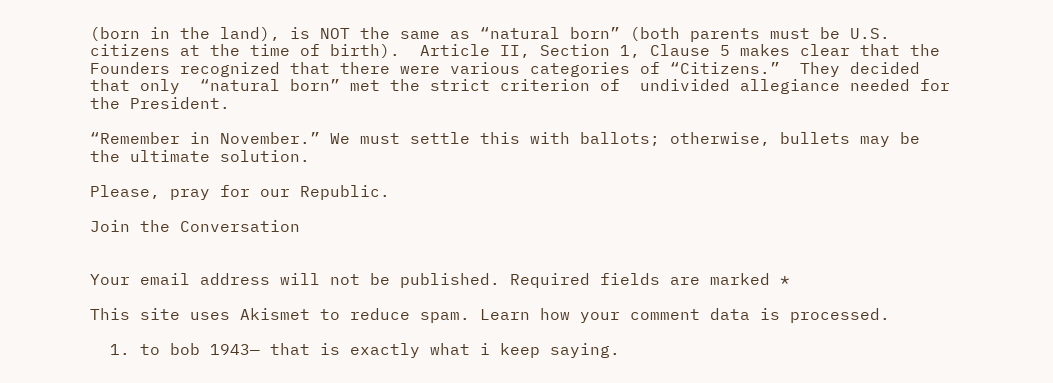(born in the land), is NOT the same as “natural born” (both parents must be U.S. citizens at the time of birth).  Article II, Section 1, Clause 5 makes clear that the Founders recognized that there were various categories of “Citizens.”  They decided that only  “natural born” met the strict criterion of  undivided allegiance needed for the President.

“Remember in November.” We must settle this with ballots; otherwise, bullets may be the ultimate solution.

Please, pray for our Republic.

Join the Conversation


Your email address will not be published. Required fields are marked *

This site uses Akismet to reduce spam. Learn how your comment data is processed.

  1. to bob 1943— that is exactly what i keep saying.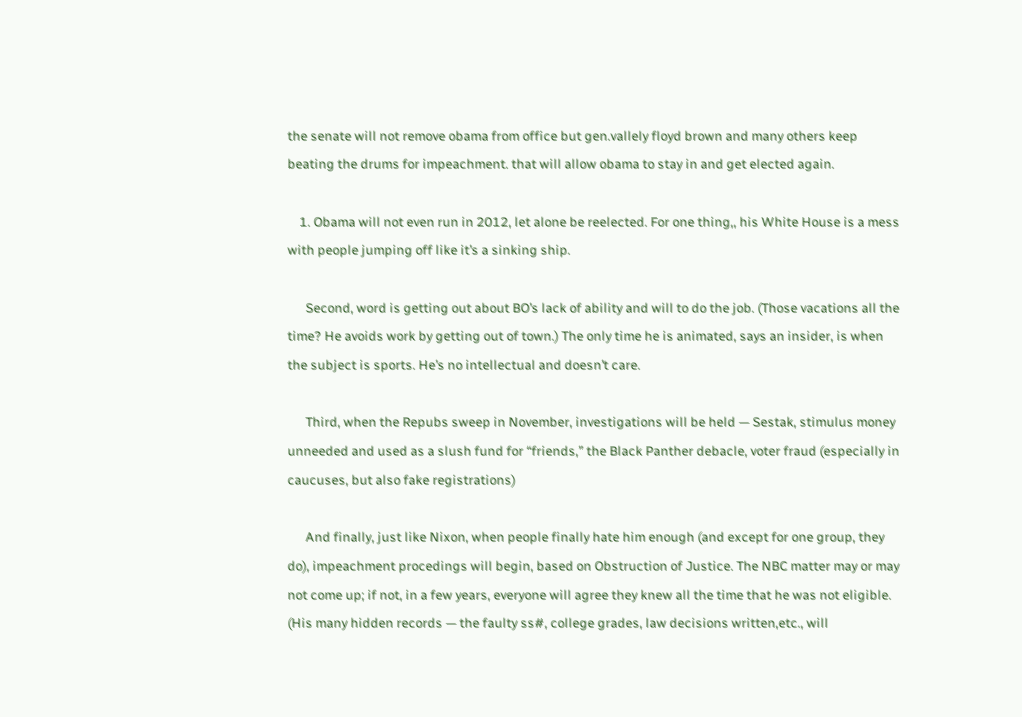the senate will not remove obama from office but gen.vallely floyd brown and many others keep beating the drums for impeachment. that will allow obama to stay in and get elected again.

    1. Obama will not even run in 2012, let alone be reelected. For one thing,, his White House is a mess with people jumping off like it’s a sinking ship.

      Second, word is getting out about BO’s lack of ability and will to do the job. (Those vacations all the time? He avoids work by getting out of town.) The only time he is animated, says an insider, is when the subject is sports. He’s no intellectual and doesn’t care.

      Third, when the Repubs sweep in November, investigations will be held — Sestak, stimulus money unneeded and used as a slush fund for “friends,” the Black Panther debacle, voter fraud (especially in caucuses, but also fake registrations)

      And finally, just like Nixon, when people finally hate him enough (and except for one group, they do), impeachment procedings will begin, based on Obstruction of Justice. The NBC matter may or may not come up; if not, in a few years, everyone will agree they knew all the time that he was not eligible. (His many hidden records — the faulty ss#, college grades, law decisions written,etc., will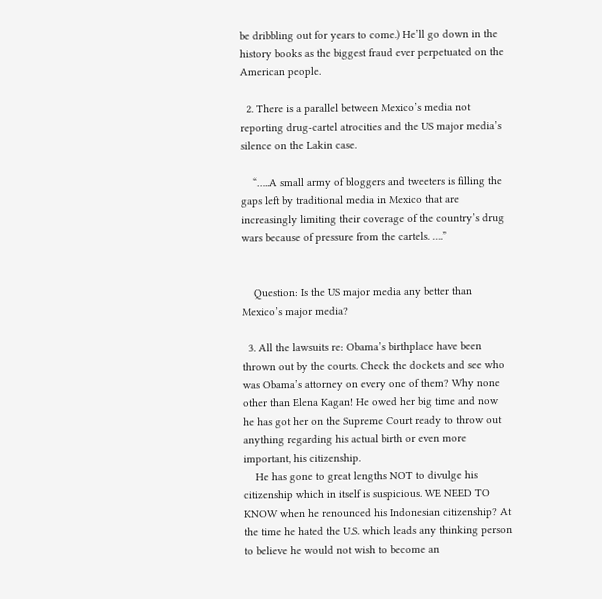be dribbling out for years to come.) He’ll go down in the history books as the biggest fraud ever perpetuated on the American people.

  2. There is a parallel between Mexico’s media not reporting drug-cartel atrocities and the US major media’s silence on the Lakin case.

    “…..A small army of bloggers and tweeters is filling the gaps left by traditional media in Mexico that are increasingly limiting their coverage of the country’s drug wars because of pressure from the cartels. ….”


    Question: Is the US major media any better than Mexico’s major media?

  3. All the lawsuits re: Obama’s birthplace have been thrown out by the courts. Check the dockets and see who was Obama’s attorney on every one of them? Why none other than Elena Kagan! He owed her big time and now he has got her on the Supreme Court ready to throw out anything regarding his actual birth or even more important, his citizenship.
    He has gone to great lengths NOT to divulge his citizenship which in itself is suspicious. WE NEED TO KNOW when he renounced his Indonesian citizenship? At the time he hated the U.S. which leads any thinking person to believe he would not wish to become an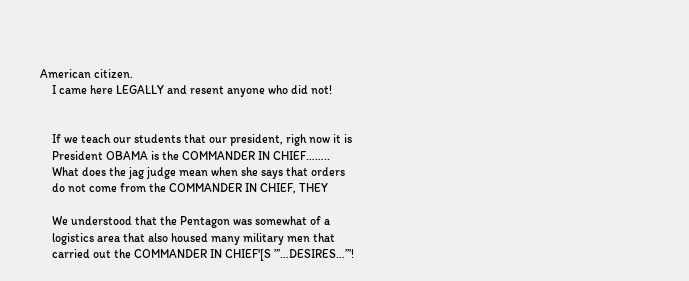American citizen.
    I came here LEGALLY and resent anyone who did not!


    If we teach our students that our president, righ now it is
    President OBAMA is the COMMANDER IN CHIEF……..
    What does the jag judge mean when she says that orders
    do not come from the COMMANDER IN CHIEF, THEY

    We understood that the Pentagon was somewhat of a
    logistics area that also housed many military men that
    carried out the COMMANDER IN CHIEF'[S ”’…DESIRES…”’!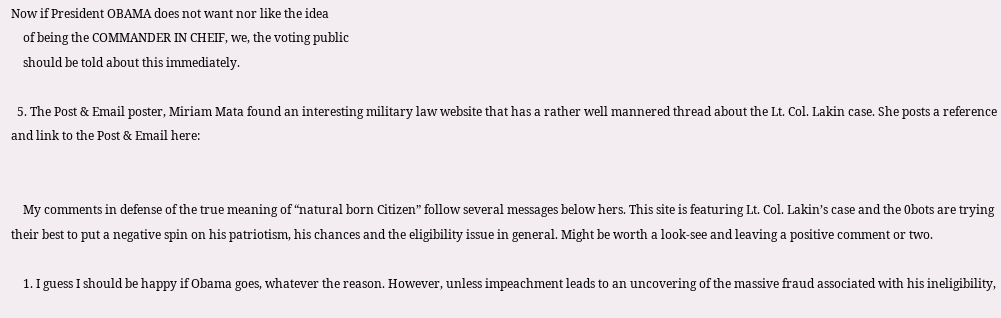Now if President OBAMA does not want nor like the idea
    of being the COMMANDER IN CHEIF, we, the voting public
    should be told about this immediately.

  5. The Post & Email poster, Miriam Mata found an interesting military law website that has a rather well mannered thread about the Lt. Col. Lakin case. She posts a reference and link to the Post & Email here:


    My comments in defense of the true meaning of “natural born Citizen” follow several messages below hers. This site is featuring Lt. Col. Lakin’s case and the 0bots are trying their best to put a negative spin on his patriotism, his chances and the eligibility issue in general. Might be worth a look-see and leaving a positive comment or two.

    1. I guess I should be happy if Obama goes, whatever the reason. However, unless impeachment leads to an uncovering of the massive fraud associated with his ineligibility,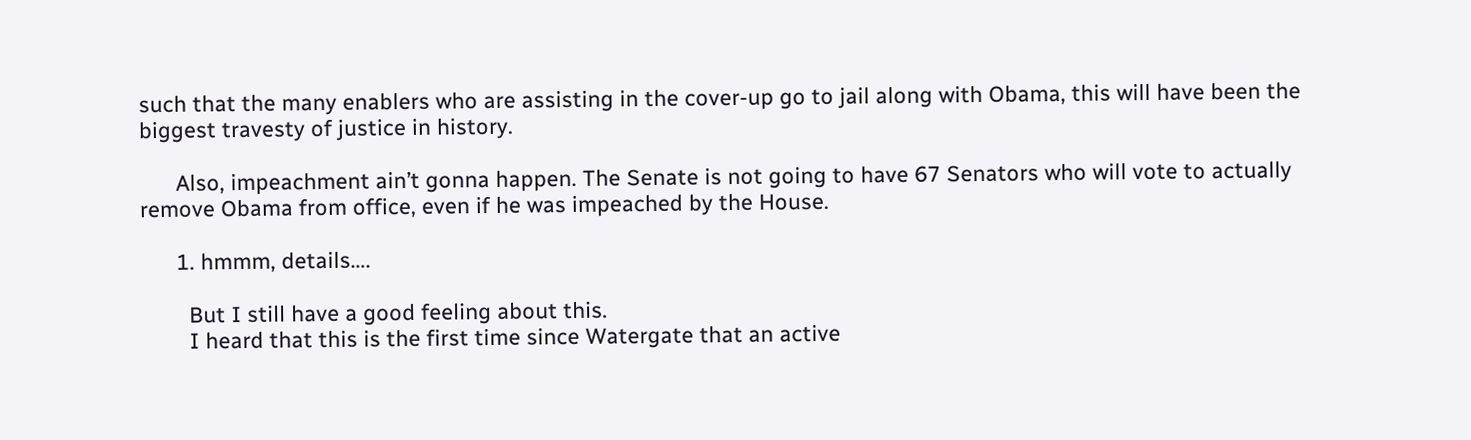such that the many enablers who are assisting in the cover-up go to jail along with Obama, this will have been the biggest travesty of justice in history.

      Also, impeachment ain’t gonna happen. The Senate is not going to have 67 Senators who will vote to actually remove Obama from office, even if he was impeached by the House.

      1. hmmm, details….

        But I still have a good feeling about this.
        I heard that this is the first time since Watergate that an active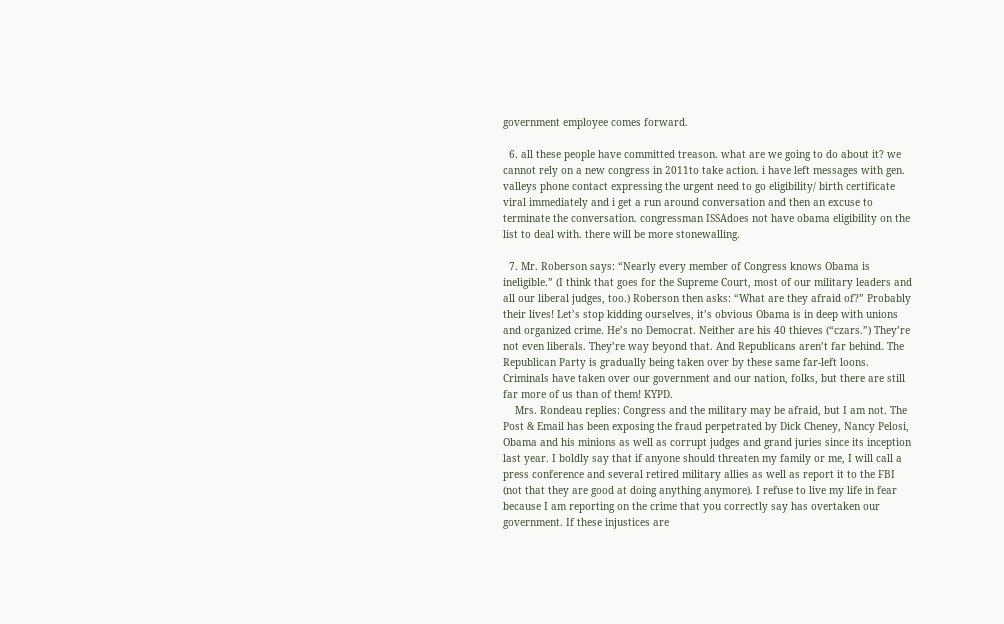government employee comes forward.

  6. all these people have committed treason. what are we going to do about it? we cannot rely on a new congress in 2011to take action. i have left messages with gen. valleys phone contact expressing the urgent need to go eligibility/ birth certificate viral immediately and i get a run around conversation and then an excuse to terminate the conversation. congressman ISSAdoes not have obama eligibility on the list to deal with. there will be more stonewalling.

  7. Mr. Roberson says: “Nearly every member of Congress knows Obama is ineligible.” (I think that goes for the Supreme Court, most of our military leaders and all our liberal judges, too.) Roberson then asks: “What are they afraid of?” Probably their lives! Let’s stop kidding ourselves, it’s obvious Obama is in deep with unions and organized crime. He’s no Democrat. Neither are his 40 thieves (“czars.”) They’re not even liberals. They’re way beyond that. And Republicans aren’t far behind. The Republican Party is gradually being taken over by these same far-left loons. Criminals have taken over our government and our nation, folks, but there are still far more of us than of them! KYPD.
    Mrs. Rondeau replies: Congress and the military may be afraid, but I am not. The Post & Email has been exposing the fraud perpetrated by Dick Cheney, Nancy Pelosi, Obama and his minions as well as corrupt judges and grand juries since its inception last year. I boldly say that if anyone should threaten my family or me, I will call a press conference and several retired military allies as well as report it to the FBI (not that they are good at doing anything anymore). I refuse to live my life in fear because I am reporting on the crime that you correctly say has overtaken our government. If these injustices are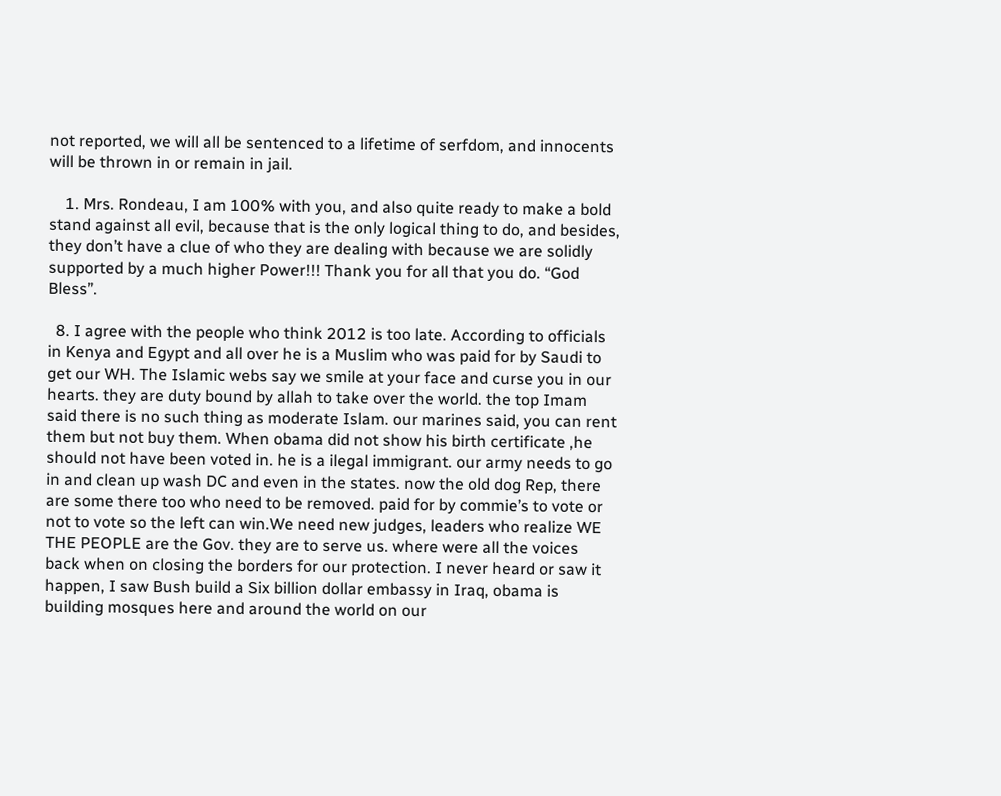not reported, we will all be sentenced to a lifetime of serfdom, and innocents will be thrown in or remain in jail.

    1. Mrs. Rondeau, I am 100% with you, and also quite ready to make a bold stand against all evil, because that is the only logical thing to do, and besides, they don’t have a clue of who they are dealing with because we are solidly supported by a much higher Power!!! Thank you for all that you do. “God Bless”.

  8. I agree with the people who think 2012 is too late. According to officials in Kenya and Egypt and all over he is a Muslim who was paid for by Saudi to get our WH. The Islamic webs say we smile at your face and curse you in our hearts. they are duty bound by allah to take over the world. the top Imam said there is no such thing as moderate Islam. our marines said, you can rent them but not buy them. When obama did not show his birth certificate ,he should not have been voted in. he is a ilegal immigrant. our army needs to go in and clean up wash DC and even in the states. now the old dog Rep, there are some there too who need to be removed. paid for by commie’s to vote or not to vote so the left can win.We need new judges, leaders who realize WE THE PEOPLE are the Gov. they are to serve us. where were all the voices back when on closing the borders for our protection. I never heard or saw it happen, I saw Bush build a Six billion dollar embassy in Iraq, obama is building mosques here and around the world on our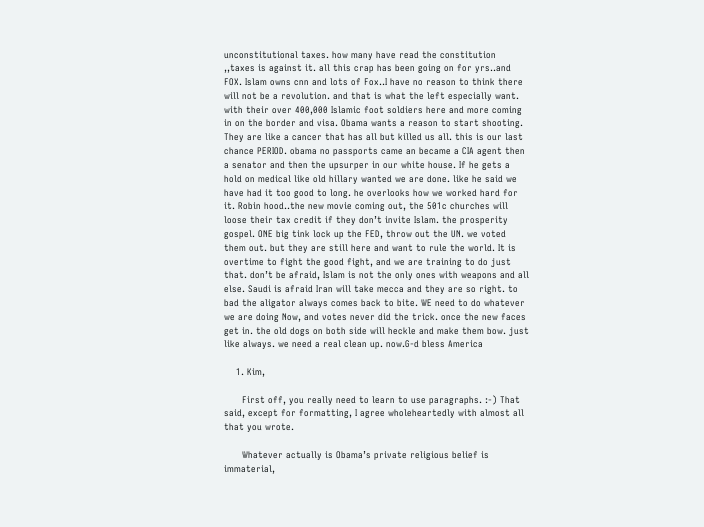unconstitutional taxes. how many have read the constitution ,,taxes is against it. all this crap has been going on for yrs..and FOX. Islam owns cnn and lots of Fox..I have no reason to think there will not be a revolution. and that is what the left especially want. with their over 400,000 Islamic foot soldiers here and more coming in on the border and visa. Obama wants a reason to start shooting. They are like a cancer that has all but killed us all. this is our last chance PERIOD. obama no passports came an became a CIA agent then a senator and then the upsurper in our white house. If he gets a hold on medical like old hillary wanted we are done. like he said we have had it too good to long. he overlooks how we worked hard for it. Robin hood..the new movie coming out, the 501c churches will loose their tax credit if they don’t invite Islam. the prosperity gospel. ONE big tink lock up the FED, throw out the UN. we voted them out. but they are still here and want to rule the world. It is overtime to fight the good fight, and we are training to do just that. don’t be afraid, Islam is not the only ones with weapons and all else. Saudi is afraid Iran will take mecca and they are so right. to bad the aligator always comes back to bite. WE need to do whatever we are doing Now, and votes never did the trick. once the new faces get in. the old dogs on both side will heckle and make them bow. just like always. we need a real clean up. now.G-d bless America

    1. Kim,

      First off, you really need to learn to use paragraphs. :-) That said, except for formatting, I agree wholeheartedly with almost all that you wrote.

      Whatever actually is Obama’s private religious belief is immaterial,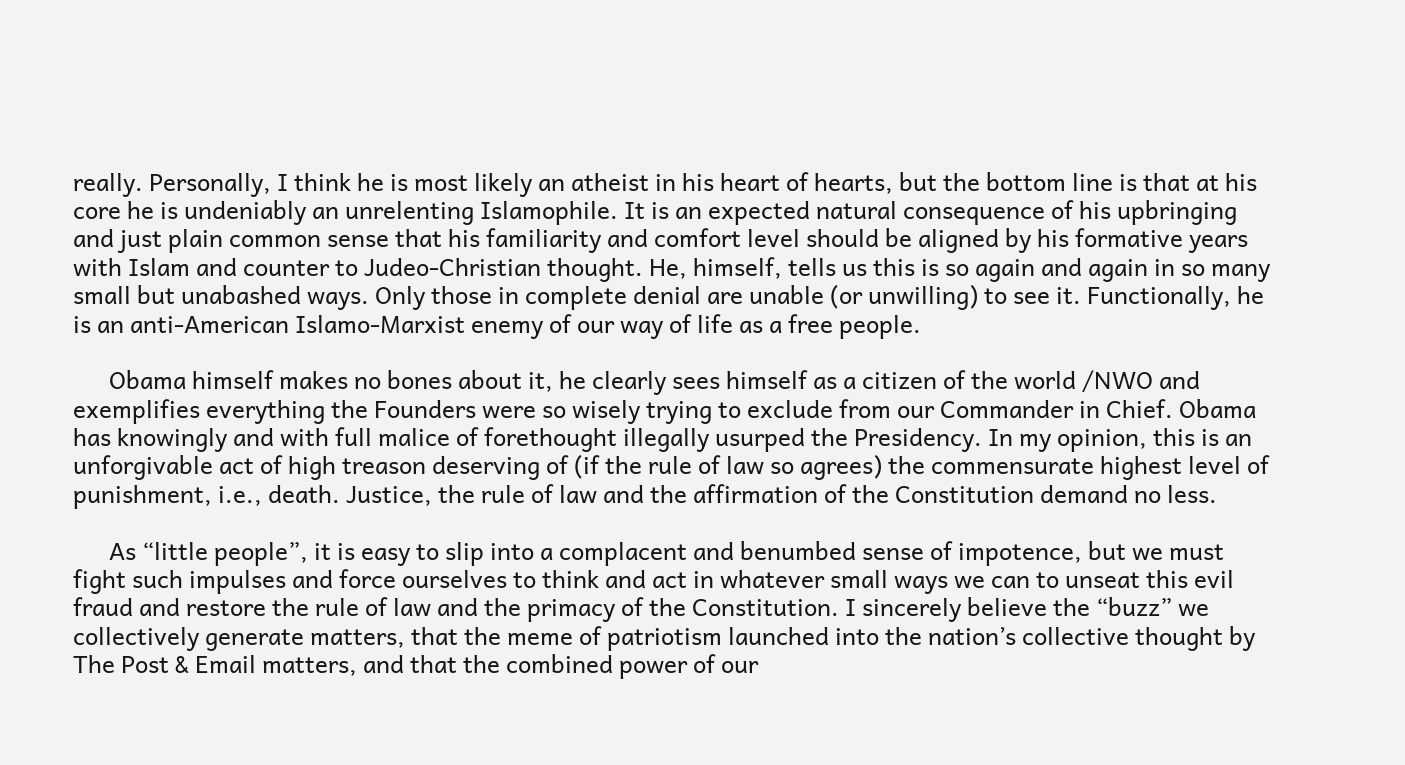really. Personally, I think he is most likely an atheist in his heart of hearts, but the bottom line is that at his core he is undeniably an unrelenting Islamophile. It is an expected natural consequence of his upbringing and just plain common sense that his familiarity and comfort level should be aligned by his formative years with Islam and counter to Judeo-Christian thought. He, himself, tells us this is so again and again in so many small but unabashed ways. Only those in complete denial are unable (or unwilling) to see it. Functionally, he is an anti-American Islamo-Marxist enemy of our way of life as a free people.

      Obama himself makes no bones about it, he clearly sees himself as a citizen of the world /NWO and exemplifies everything the Founders were so wisely trying to exclude from our Commander in Chief. Obama has knowingly and with full malice of forethought illegally usurped the Presidency. In my opinion, this is an unforgivable act of high treason deserving of (if the rule of law so agrees) the commensurate highest level of punishment, i.e., death. Justice, the rule of law and the affirmation of the Constitution demand no less.

      As “little people”, it is easy to slip into a complacent and benumbed sense of impotence, but we must fight such impulses and force ourselves to think and act in whatever small ways we can to unseat this evil fraud and restore the rule of law and the primacy of the Constitution. I sincerely believe the “buzz” we collectively generate matters, that the meme of patriotism launched into the nation’s collective thought by The Post & Email matters, and that the combined power of our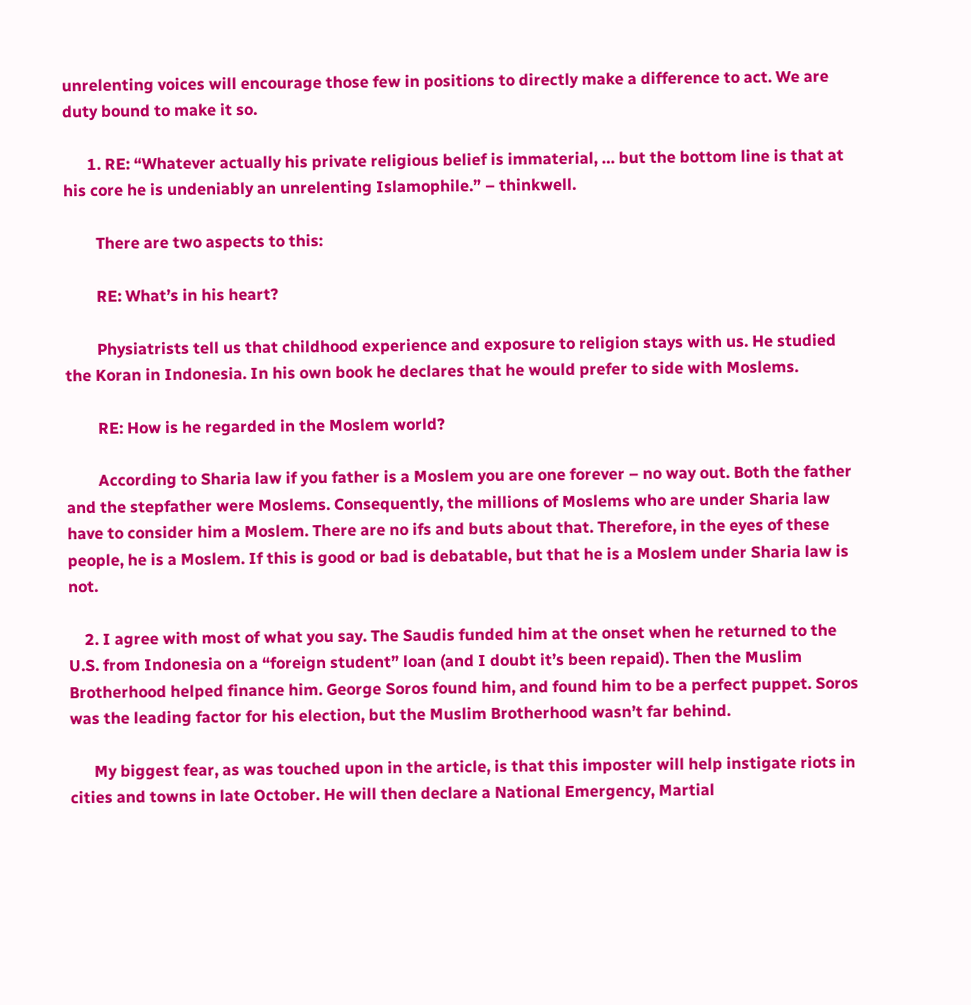unrelenting voices will encourage those few in positions to directly make a difference to act. We are duty bound to make it so.

      1. RE: “Whatever actually his private religious belief is immaterial, … but the bottom line is that at his core he is undeniably an unrelenting Islamophile.” – thinkwell.

        There are two aspects to this:

        RE: What’s in his heart?

        Physiatrists tell us that childhood experience and exposure to religion stays with us. He studied the Koran in Indonesia. In his own book he declares that he would prefer to side with Moslems.

        RE: How is he regarded in the Moslem world?

        According to Sharia law if you father is a Moslem you are one forever – no way out. Both the father and the stepfather were Moslems. Consequently, the millions of Moslems who are under Sharia law have to consider him a Moslem. There are no ifs and buts about that. Therefore, in the eyes of these people, he is a Moslem. If this is good or bad is debatable, but that he is a Moslem under Sharia law is not.

    2. I agree with most of what you say. The Saudis funded him at the onset when he returned to the U.S. from Indonesia on a “foreign student” loan (and I doubt it’s been repaid). Then the Muslim Brotherhood helped finance him. George Soros found him, and found him to be a perfect puppet. Soros was the leading factor for his election, but the Muslim Brotherhood wasn’t far behind.

      My biggest fear, as was touched upon in the article, is that this imposter will help instigate riots in cities and towns in late October. He will then declare a National Emergency, Martial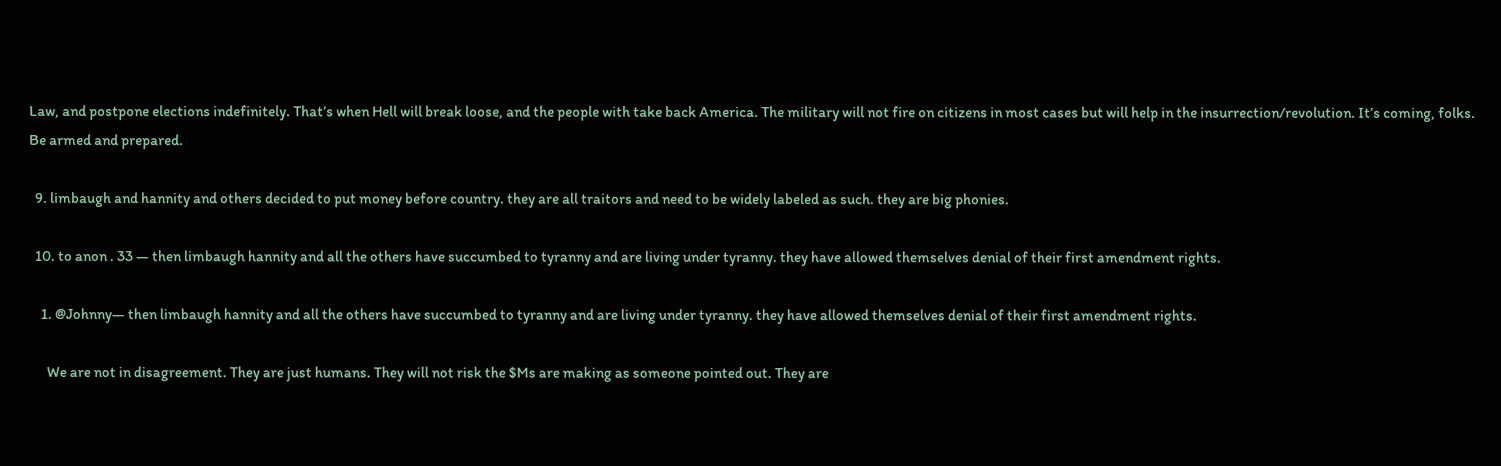Law, and postpone elections indefinitely. That’s when Hell will break loose, and the people with take back America. The military will not fire on citizens in most cases but will help in the insurrection/revolution. It’s coming, folks. Be armed and prepared.

  9. limbaugh and hannity and others decided to put money before country. they are all traitors and need to be widely labeled as such. they are big phonies.

  10. to anon . 33 — then limbaugh hannity and all the others have succumbed to tyranny and are living under tyranny. they have allowed themselves denial of their first amendment rights.

    1. @Johnny— then limbaugh hannity and all the others have succumbed to tyranny and are living under tyranny. they have allowed themselves denial of their first amendment rights.

      We are not in disagreement. They are just humans. They will not risk the $Ms are making as someone pointed out. They are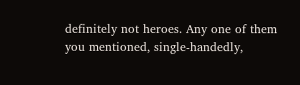definitely not heroes. Any one of them you mentioned, single-handedly,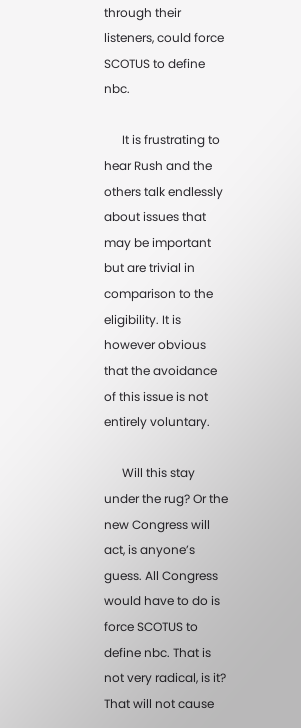through their listeners, could force SCOTUS to define nbc.

      It is frustrating to hear Rush and the others talk endlessly about issues that may be important but are trivial in comparison to the eligibility. It is however obvious that the avoidance of this issue is not entirely voluntary.

      Will this stay under the rug? Or the new Congress will act, is anyone’s guess. All Congress would have to do is force SCOTUS to define nbc. That is not very radical, is it? That will not cause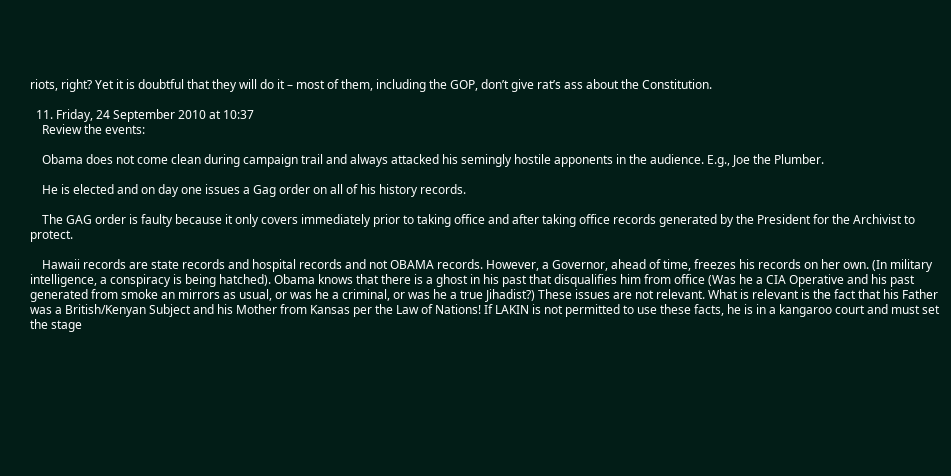riots, right? Yet it is doubtful that they will do it – most of them, including the GOP, don’t give rat’s ass about the Constitution.

  11. Friday, 24 September 2010 at 10:37
    Review the events:

    Obama does not come clean during campaign trail and always attacked his semingly hostile apponents in the audience. E.g., Joe the Plumber.

    He is elected and on day one issues a Gag order on all of his history records.

    The GAG order is faulty because it only covers immediately prior to taking office and after taking office records generated by the President for the Archivist to protect.

    Hawaii records are state records and hospital records and not OBAMA records. However, a Governor, ahead of time, freezes his records on her own. (In military intelligence, a conspiracy is being hatched). Obama knows that there is a ghost in his past that disqualifies him from office (Was he a CIA Operative and his past generated from smoke an mirrors as usual, or was he a criminal, or was he a true Jihadist?) These issues are not relevant. What is relevant is the fact that his Father was a British/Kenyan Subject and his Mother from Kansas per the Law of Nations! If LAKIN is not permitted to use these facts, he is in a kangaroo court and must set the stage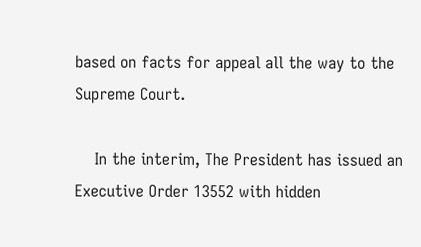based on facts for appeal all the way to the Supreme Court.

    In the interim, The President has issued an Executive Order 13552 with hidden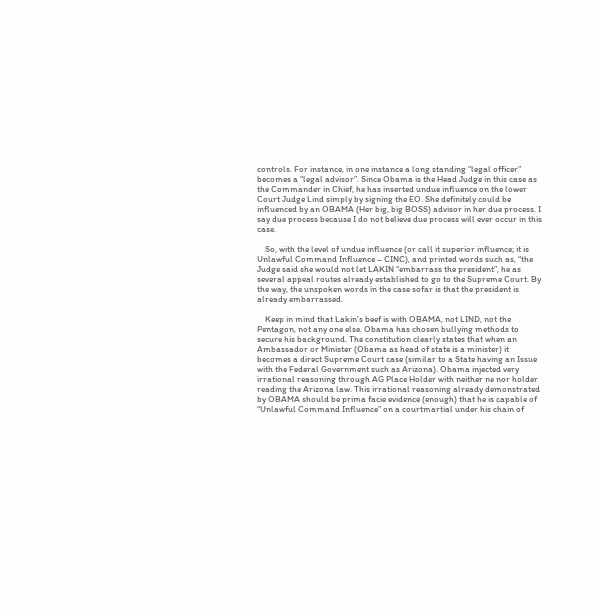controls. For instance, in one instance a long standing “legal officer” becomes a “legal advisor”. Since Obama is the Head Judge in this case as the Commander in Chief, he has inserted undue influence on the lower Court Judge Lind simply by signing the EO. She definitely could be influenced by an OBAMA (Her big, big BOSS) advisor in her due process. I say due process because I do not believe due process will ever occur in this case.

    So, with the level of undue influence (or call it superior influence; it is Unlawful Command Influence – CINC), and printed words such as, “the Judge said she would not let LAKIN “embarrass the president”, he as several appeal routes already established to go to the Supreme Court. By the way, the unspoken words in the case sofar is that the president is already embarrassed.

    Keep in mind that Lakin’s beef is with OBAMA, not LIND, not the Pentagon, not any one else. Obama has chosen bullying methods to secure his background. The constitution clearly states that when an Ambassador or Minister (Obama as head of state is a minister) it becomes a direct Supreme Court case (similar to a State having an Issue with the Federal Government such as Arizona). Obama injected very irrational reasoning through AG Place Holder with neither ne nor holder reading the Arizona law. This irrational reasoning already demonstrated by OBAMA should be prima facie evidence (enough) that he is capable of “Unlawful Command Influence” on a courtmartial under his chain of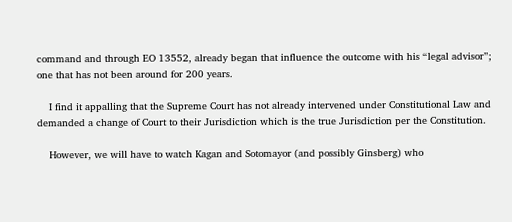command and through EO 13552, already began that influence the outcome with his “legal advisor”; one that has not been around for 200 years.

    I find it appalling that the Supreme Court has not already intervened under Constitutional Law and demanded a change of Court to their Jurisdiction which is the true Jurisdiction per the Constitution.

    However, we will have to watch Kagan and Sotomayor (and possibly Ginsberg) who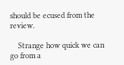should be ecused from the review.

    Strange how quick we can go from a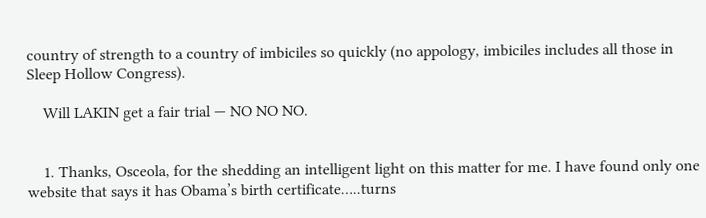country of strength to a country of imbiciles so quickly (no appology, imbiciles includes all those in Sleep Hollow Congress).

    Will LAKIN get a fair trial — NO NO NO.


    1. Thanks, Osceola, for the shedding an intelligent light on this matter for me. I have found only one website that says it has Obama’s birth certificate…..turns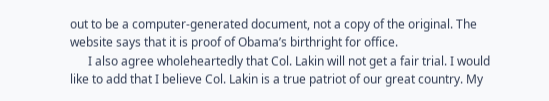out to be a computer-generated document, not a copy of the original. The website says that it is proof of Obama’s birthright for office.
      I also agree wholeheartedly that Col. Lakin will not get a fair trial. I would like to add that I believe Col. Lakin is a true patriot of our great country. My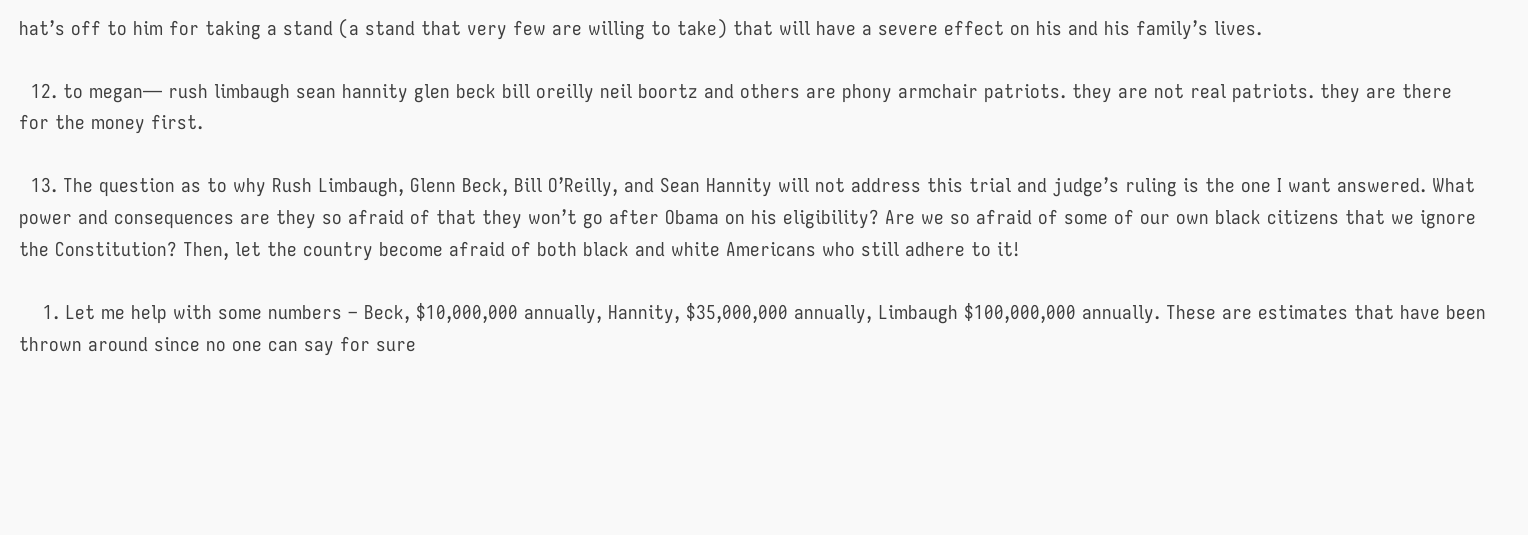hat’s off to him for taking a stand (a stand that very few are willing to take) that will have a severe effect on his and his family’s lives.

  12. to megan— rush limbaugh sean hannity glen beck bill oreilly neil boortz and others are phony armchair patriots. they are not real patriots. they are there for the money first.

  13. The question as to why Rush Limbaugh, Glenn Beck, Bill O’Reilly, and Sean Hannity will not address this trial and judge’s ruling is the one I want answered. What power and consequences are they so afraid of that they won’t go after Obama on his eligibility? Are we so afraid of some of our own black citizens that we ignore the Constitution? Then, let the country become afraid of both black and white Americans who still adhere to it!

    1. Let me help with some numbers – Beck, $10,000,000 annually, Hannity, $35,000,000 annually, Limbaugh $100,000,000 annually. These are estimates that have been thrown around since no one can say for sure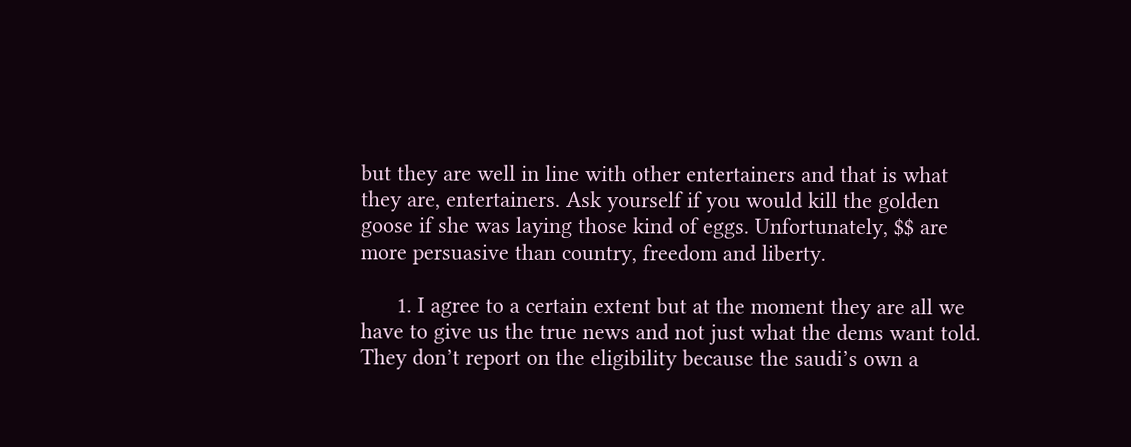but they are well in line with other entertainers and that is what they are, entertainers. Ask yourself if you would kill the golden goose if she was laying those kind of eggs. Unfortunately, $$ are more persuasive than country, freedom and liberty.

      1. I agree to a certain extent but at the moment they are all we have to give us the true news and not just what the dems want told. They don’t report on the eligibility because the saudi’s own a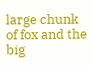large chunk of fox and the big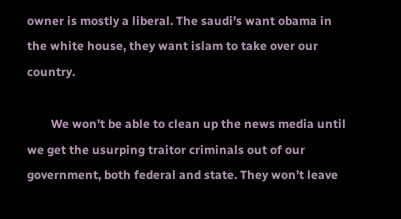owner is mostly a liberal. The saudi’s want obama in the white house, they want islam to take over our country.

        We won’t be able to clean up the news media until we get the usurping traitor criminals out of our government, both federal and state. They won’t leave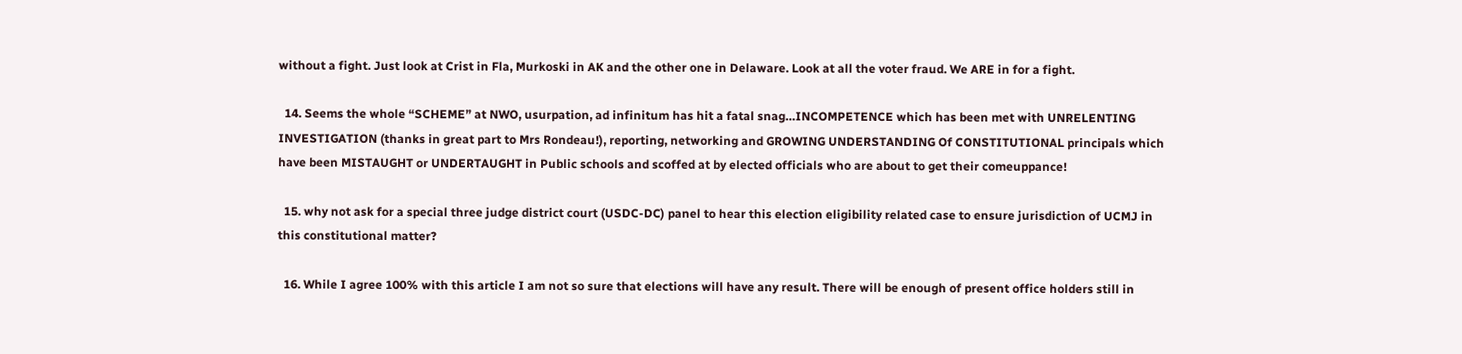without a fight. Just look at Crist in Fla, Murkoski in AK and the other one in Delaware. Look at all the voter fraud. We ARE in for a fight.

  14. Seems the whole “SCHEME” at NWO, usurpation, ad infinitum has hit a fatal snag…INCOMPETENCE which has been met with UNRELENTING INVESTIGATION (thanks in great part to Mrs Rondeau!), reporting, networking and GROWING UNDERSTANDING Of CONSTITUTIONAL principals which have been MISTAUGHT or UNDERTAUGHT in Public schools and scoffed at by elected officials who are about to get their comeuppance!

  15. why not ask for a special three judge district court (USDC-DC) panel to hear this election eligibility related case to ensure jurisdiction of UCMJ in this constitutional matter?

  16. While I agree 100% with this article I am not so sure that elections will have any result. There will be enough of present office holders still in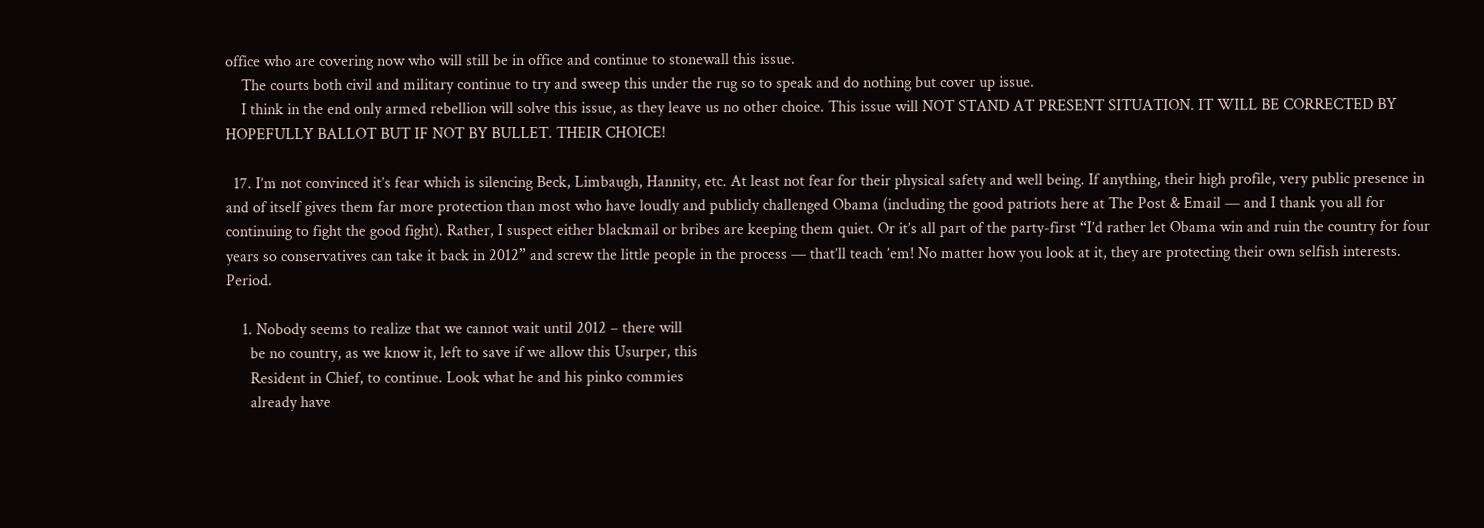office who are covering now who will still be in office and continue to stonewall this issue.
    The courts both civil and military continue to try and sweep this under the rug so to speak and do nothing but cover up issue.
    I think in the end only armed rebellion will solve this issue, as they leave us no other choice. This issue will NOT STAND AT PRESENT SITUATION. IT WILL BE CORRECTED BY HOPEFULLY BALLOT BUT IF NOT BY BULLET. THEIR CHOICE!

  17. I’m not convinced it’s fear which is silencing Beck, Limbaugh, Hannity, etc. At least not fear for their physical safety and well being. If anything, their high profile, very public presence in and of itself gives them far more protection than most who have loudly and publicly challenged Obama (including the good patriots here at The Post & Email — and I thank you all for continuing to fight the good fight). Rather, I suspect either blackmail or bribes are keeping them quiet. Or it’s all part of the party-first “I’d rather let Obama win and ruin the country for four years so conservatives can take it back in 2012” and screw the little people in the process — that’ll teach ’em! No matter how you look at it, they are protecting their own selfish interests. Period.

    1. Nobody seems to realize that we cannot wait until 2012 – there will
      be no country, as we know it, left to save if we allow this Usurper, this
      Resident in Chief, to continue. Look what he and his pinko commies
      already have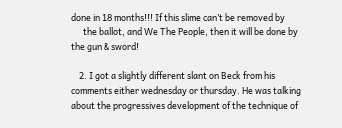done in 18 months!!! If this slime can’t be removed by
      the ballot, and We The People, then it will be done by the gun & sword!

    2. I got a slightly different slant on Beck from his comments either wednesday or thursday. He was talking about the progressives development of the technique of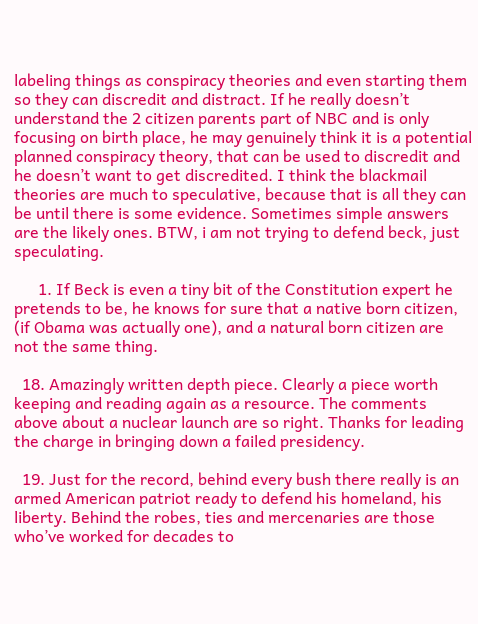labeling things as conspiracy theories and even starting them so they can discredit and distract. If he really doesn’t understand the 2 citizen parents part of NBC and is only focusing on birth place, he may genuinely think it is a potential planned conspiracy theory, that can be used to discredit and he doesn’t want to get discredited. I think the blackmail theories are much to speculative, because that is all they can be until there is some evidence. Sometimes simple answers are the likely ones. BTW, i am not trying to defend beck, just speculating.

      1. If Beck is even a tiny bit of the Constitution expert he pretends to be, he knows for sure that a native born citizen, (if Obama was actually one), and a natural born citizen are not the same thing.

  18. Amazingly written depth piece. Clearly a piece worth keeping and reading again as a resource. The comments above about a nuclear launch are so right. Thanks for leading the charge in bringing down a failed presidency.

  19. Just for the record, behind every bush there really is an armed American patriot ready to defend his homeland, his liberty. Behind the robes, ties and mercenaries are those who’ve worked for decades to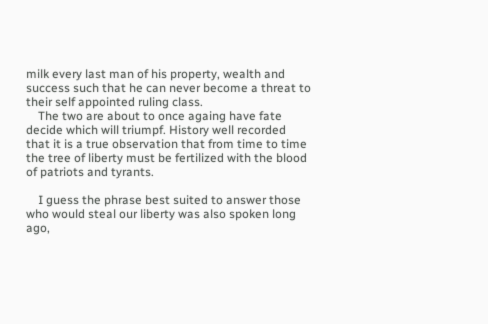milk every last man of his property, wealth and success such that he can never become a threat to their self appointed ruling class.
    The two are about to once againg have fate decide which will triumpf. History well recorded that it is a true observation that from time to time the tree of liberty must be fertilized with the blood of patriots and tyrants.

    I guess the phrase best suited to answer those who would steal our liberty was also spoken long ago,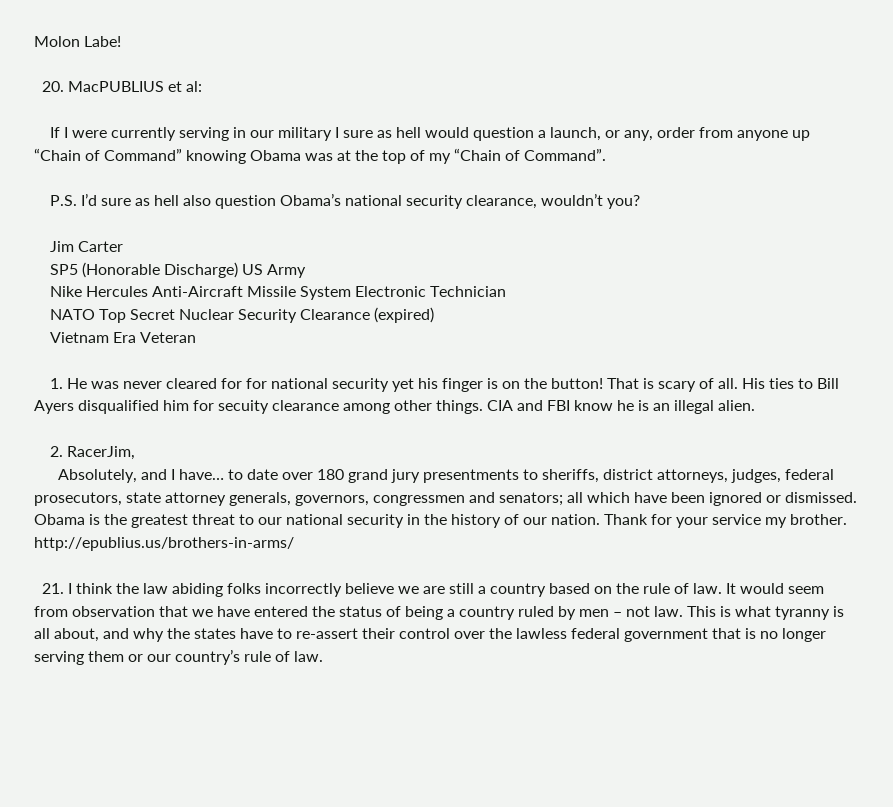Molon Labe!

  20. MacPUBLIUS et al:

    If I were currently serving in our military I sure as hell would question a launch, or any, order from anyone up “Chain of Command” knowing Obama was at the top of my “Chain of Command”.

    P.S. I’d sure as hell also question Obama’s national security clearance, wouldn’t you?

    Jim Carter
    SP5 (Honorable Discharge) US Army
    Nike Hercules Anti-Aircraft Missile System Electronic Technician
    NATO Top Secret Nuclear Security Clearance (expired)
    Vietnam Era Veteran

    1. He was never cleared for for national security yet his finger is on the button! That is scary of all. His ties to Bill Ayers disqualified him for secuity clearance among other things. CIA and FBI know he is an illegal alien.

    2. RacerJim,
      Absolutely, and I have… to date over 180 grand jury presentments to sheriffs, district attorneys, judges, federal prosecutors, state attorney generals, governors, congressmen and senators; all which have been ignored or dismissed. Obama is the greatest threat to our national security in the history of our nation. Thank for your service my brother. http://epublius.us/brothers-in-arms/

  21. I think the law abiding folks incorrectly believe we are still a country based on the rule of law. It would seem from observation that we have entered the status of being a country ruled by men – not law. This is what tyranny is all about, and why the states have to re-assert their control over the lawless federal government that is no longer serving them or our country’s rule of law.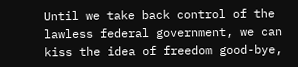Until we take back control of the lawless federal government, we can kiss the idea of freedom good-bye,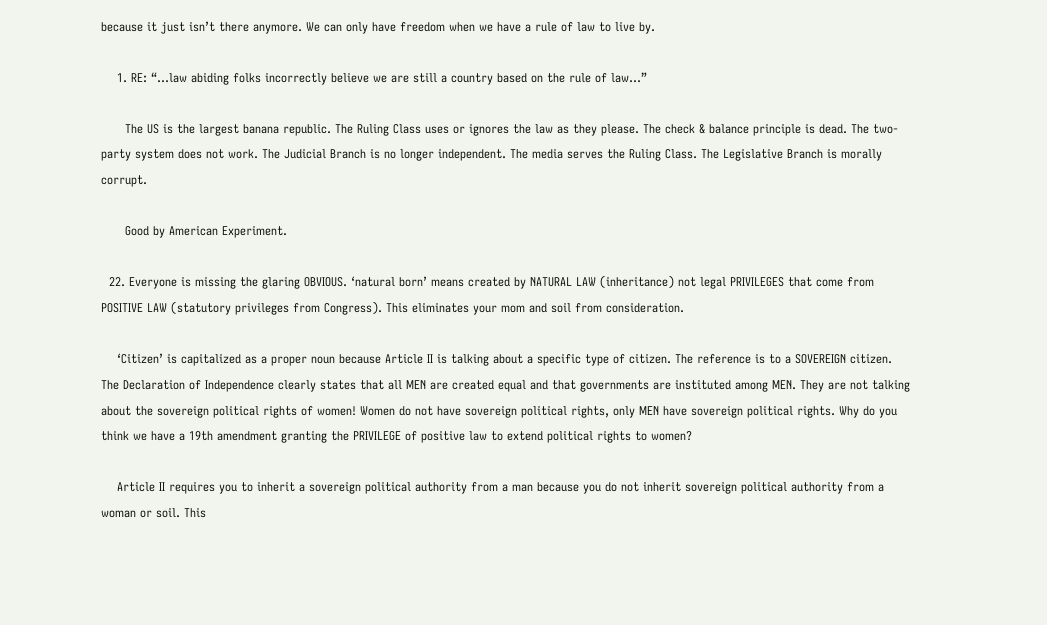because it just isn’t there anymore. We can only have freedom when we have a rule of law to live by.

    1. RE: “…law abiding folks incorrectly believe we are still a country based on the rule of law…”

      The US is the largest banana republic. The Ruling Class uses or ignores the law as they please. The check & balance principle is dead. The two-party system does not work. The Judicial Branch is no longer independent. The media serves the Ruling Class. The Legislative Branch is morally corrupt.

      Good by American Experiment.

  22. Everyone is missing the glaring OBVIOUS. ‘natural born’ means created by NATURAL LAW (inheritance) not legal PRIVILEGES that come from POSITIVE LAW (statutory privileges from Congress). This eliminates your mom and soil from consideration.

    ‘Citizen’ is capitalized as a proper noun because Article II is talking about a specific type of citizen. The reference is to a SOVEREIGN citizen. The Declaration of Independence clearly states that all MEN are created equal and that governments are instituted among MEN. They are not talking about the sovereign political rights of women! Women do not have sovereign political rights, only MEN have sovereign political rights. Why do you think we have a 19th amendment granting the PRIVILEGE of positive law to extend political rights to women?

    Article II requires you to inherit a sovereign political authority from a man because you do not inherit sovereign political authority from a woman or soil. This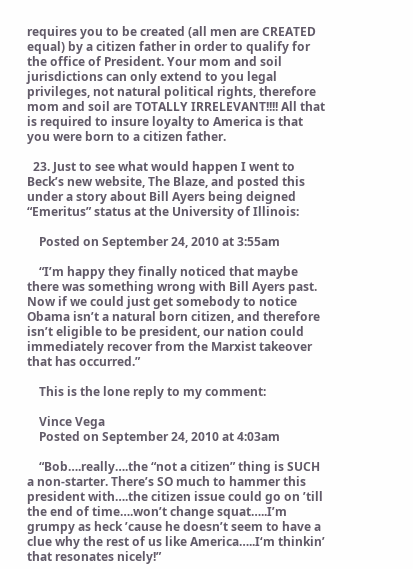requires you to be created (all men are CREATED equal) by a citizen father in order to qualify for the office of President. Your mom and soil jurisdictions can only extend to you legal privileges, not natural political rights, therefore mom and soil are TOTALLY IRRELEVANT!!!! All that is required to insure loyalty to America is that you were born to a citizen father.

  23. Just to see what would happen I went to Beck’s new website, The Blaze, and posted this under a story about Bill Ayers being deigned “Emeritus” status at the University of Illinois:

    Posted on September 24, 2010 at 3:55am

    “I’m happy they finally noticed that maybe there was something wrong with Bill Ayers past. Now if we could just get somebody to notice Obama isn’t a natural born citizen, and therefore isn’t eligible to be president, our nation could immediately recover from the Marxist takeover that has occurred.”

    This is the lone reply to my comment:

    Vince Vega
    Posted on September 24, 2010 at 4:03am

    “Bob….really….the “not a citizen” thing is SUCH a non-starter. There’s SO much to hammer this president with….the citizen issue could go on ’till the end of time….won’t change squat…..I’m grumpy as heck ’cause he doesn’t seem to have a clue why the rest of us like America…..I‘m thinkin’ that resonates nicely!”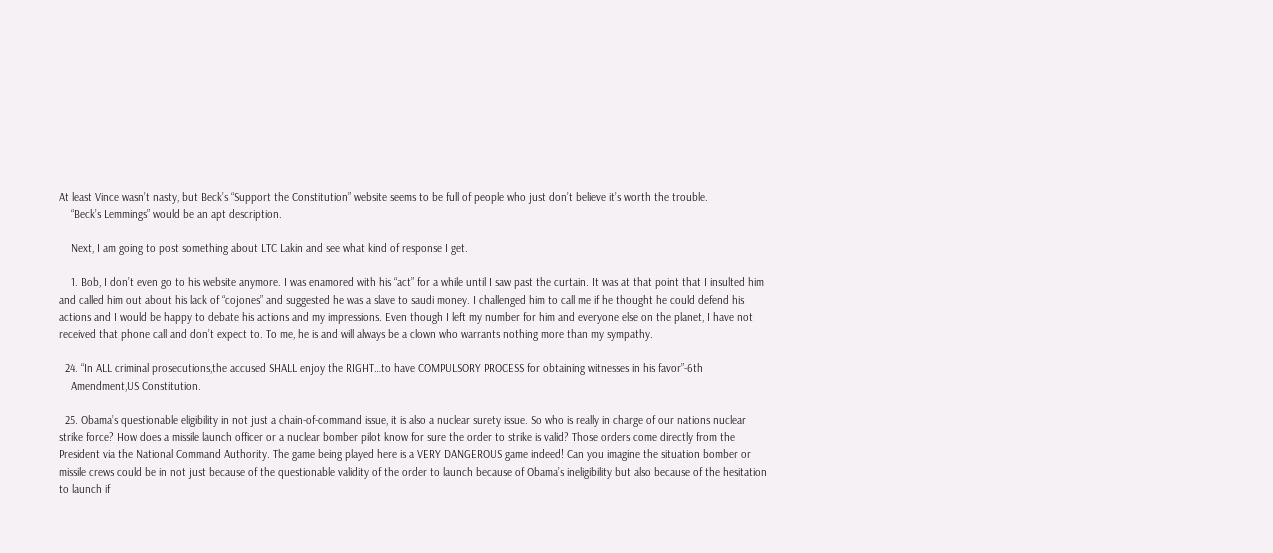At least Vince wasn’t nasty, but Beck’s “Support the Constitution” website seems to be full of people who just don’t believe it’s worth the trouble.
    “Beck’s Lemmings” would be an apt description.

    Next, I am going to post something about LTC Lakin and see what kind of response I get.

    1. Bob, I don’t even go to his website anymore. I was enamored with his “act” for a while until I saw past the curtain. It was at that point that I insulted him and called him out about his lack of “cojones” and suggested he was a slave to saudi money. I challenged him to call me if he thought he could defend his actions and I would be happy to debate his actions and my impressions. Even though I left my number for him and everyone else on the planet, I have not received that phone call and don’t expect to. To me, he is and will always be a clown who warrants nothing more than my sympathy.

  24. “In ALL criminal prosecutions,the accused SHALL enjoy the RIGHT…to have COMPULSORY PROCESS for obtaining witnesses in his favor”-6th
    Amendment,US Constitution.

  25. Obama’s questionable eligibility in not just a chain-of-command issue, it is also a nuclear surety issue. So who is really in charge of our nations nuclear strike force? How does a missile launch officer or a nuclear bomber pilot know for sure the order to strike is valid? Those orders come directly from the President via the National Command Authority. The game being played here is a VERY DANGEROUS game indeed! Can you imagine the situation bomber or missile crews could be in not just because of the questionable validity of the order to launch because of Obama’s ineligibility but also because of the hesitation to launch if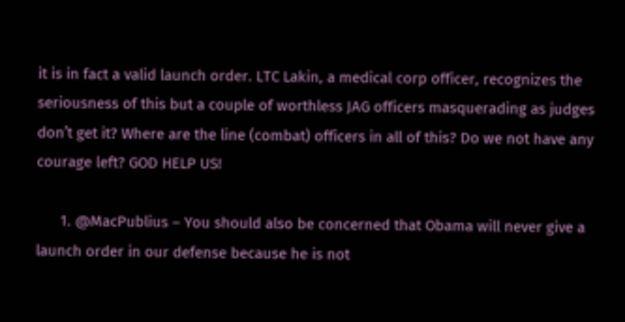it is in fact a valid launch order. LTC Lakin, a medical corp officer, recognizes the seriousness of this but a couple of worthless JAG officers masquerading as judges don’t get it? Where are the line (combat) officers in all of this? Do we not have any courage left? GOD HELP US!

      1. @MacPublius – You should also be concerned that Obama will never give a launch order in our defense because he is not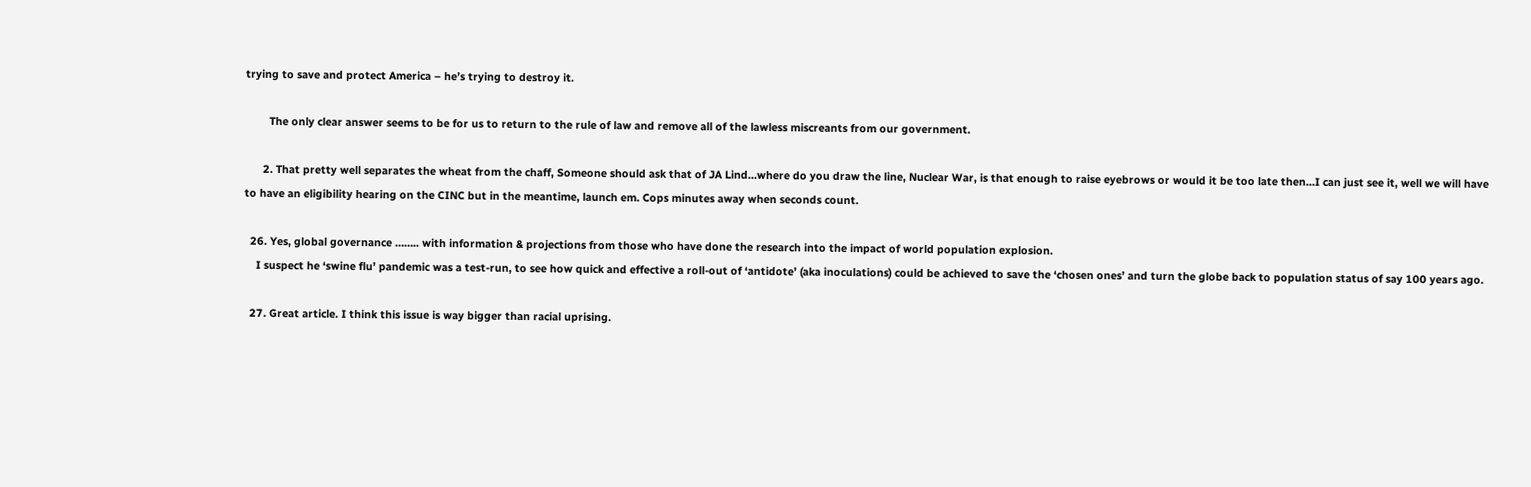trying to save and protect America – he’s trying to destroy it.

        The only clear answer seems to be for us to return to the rule of law and remove all of the lawless miscreants from our government.

      2. That pretty well separates the wheat from the chaff, Someone should ask that of JA Lind…where do you draw the line, Nuclear War, is that enough to raise eyebrows or would it be too late then…I can just see it, well we will have to have an eligibility hearing on the CINC but in the meantime, launch em. Cops minutes away when seconds count.

  26. Yes, global governance …….. with information & projections from those who have done the research into the impact of world population explosion.
    I suspect he ‘swine flu’ pandemic was a test-run, to see how quick and effective a roll-out of ‘antidote’ (aka inoculations) could be achieved to save the ‘chosen ones’ and turn the globe back to population status of say 100 years ago.

  27. Great article. I think this issue is way bigger than racial uprising.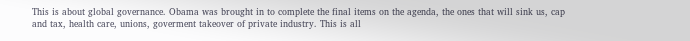This is about global governance. Obama was brought in to complete the final items on the agenda, the ones that will sink us, cap and tax, health care, unions, goverment takeover of private industry. This is all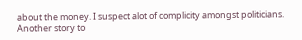about the money. I suspect alot of complicity amongst politicians. Another story to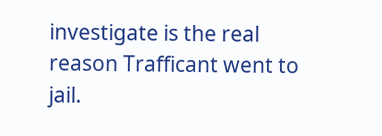investigate is the real reason Trafficant went to jail.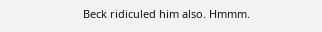Beck ridiculed him also. Hmmm.